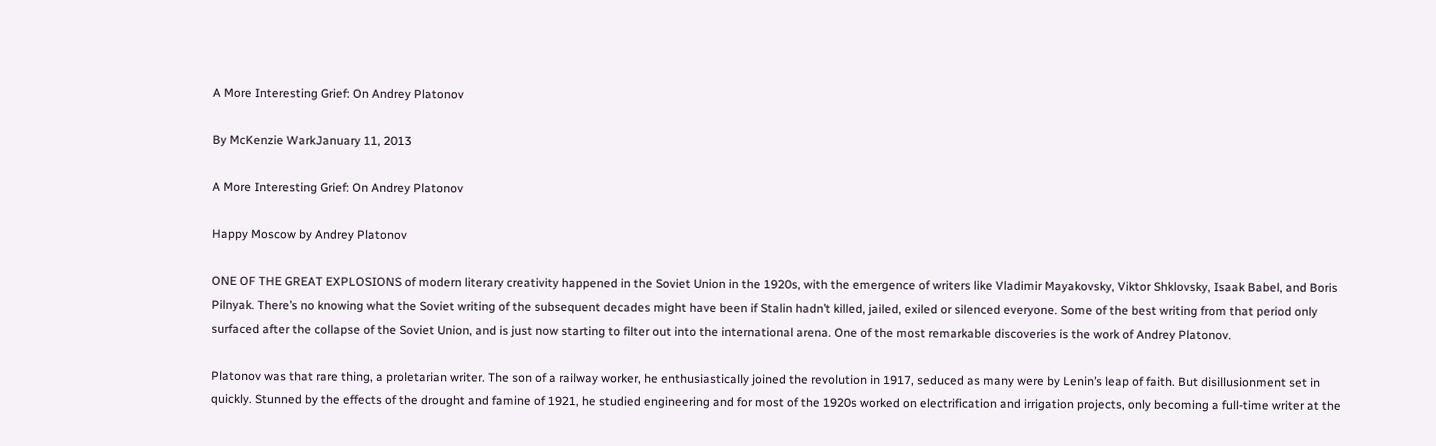A More Interesting Grief: On Andrey Platonov

By McKenzie WarkJanuary 11, 2013

A More Interesting Grief: On Andrey Platonov

Happy Moscow by Andrey Platonov

ONE OF THE GREAT EXPLOSIONS of modern literary creativity happened in the Soviet Union in the 1920s, with the emergence of writers like Vladimir Mayakovsky, Viktor Shklovsky, Isaak Babel, and Boris Pilnyak. There’s no knowing what the Soviet writing of the subsequent decades might have been if Stalin hadn’t killed, jailed, exiled or silenced everyone. Some of the best writing from that period only surfaced after the collapse of the Soviet Union, and is just now starting to filter out into the international arena. One of the most remarkable discoveries is the work of Andrey Platonov.

Platonov was that rare thing, a proletarian writer. The son of a railway worker, he enthusiastically joined the revolution in 1917, seduced as many were by Lenin’s leap of faith. But disillusionment set in quickly. Stunned by the effects of the drought and famine of 1921, he studied engineering and for most of the 1920s worked on electrification and irrigation projects, only becoming a full-time writer at the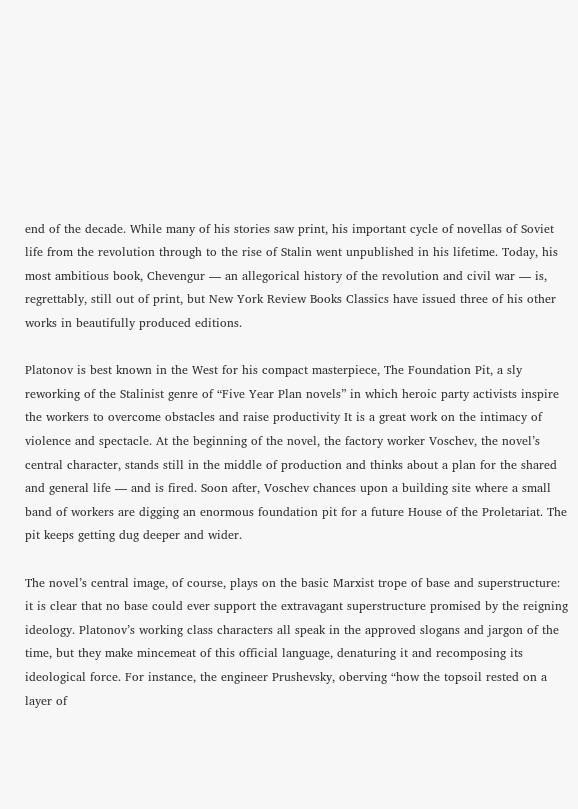end of the decade. While many of his stories saw print, his important cycle of novellas of Soviet life from the revolution through to the rise of Stalin went unpublished in his lifetime. Today, his most ambitious book, Chevengur — an allegorical history of the revolution and civil war — is, regrettably, still out of print, but New York Review Books Classics have issued three of his other works in beautifully produced editions.

Platonov is best known in the West for his compact masterpiece, The Foundation Pit, a sly reworking of the Stalinist genre of “Five Year Plan novels” in which heroic party activists inspire the workers to overcome obstacles and raise productivity It is a great work on the intimacy of violence and spectacle. At the beginning of the novel, the factory worker Voschev, the novel’s central character, stands still in the middle of production and thinks about a plan for the shared and general life — and is fired. Soon after, Voschev chances upon a building site where a small band of workers are digging an enormous foundation pit for a future House of the Proletariat. The pit keeps getting dug deeper and wider.

The novel’s central image, of course, plays on the basic Marxist trope of base and superstructure: it is clear that no base could ever support the extravagant superstructure promised by the reigning ideology. Platonov’s working class characters all speak in the approved slogans and jargon of the time, but they make mincemeat of this official language, denaturing it and recomposing its ideological force. For instance, the engineer Prushevsky, oberving “how the topsoil rested on a layer of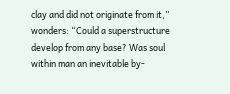clay and did not originate from it,” wonders: “Could a superstructure develop from any base? Was soul within man an inevitable by-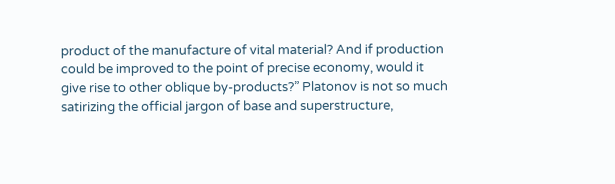product of the manufacture of vital material? And if production could be improved to the point of precise economy, would it give rise to other oblique by-products?” Platonov is not so much satirizing the official jargon of base and superstructure,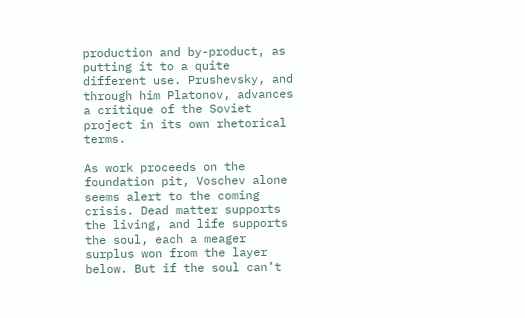production and by-product, as putting it to a quite different use. Prushevsky, and through him Platonov, advances a critique of the Soviet project in its own rhetorical terms.

As work proceeds on the foundation pit, Voschev alone seems alert to the coming crisis. Dead matter supports the living, and life supports the soul, each a meager surplus won from the layer below. But if the soul can’t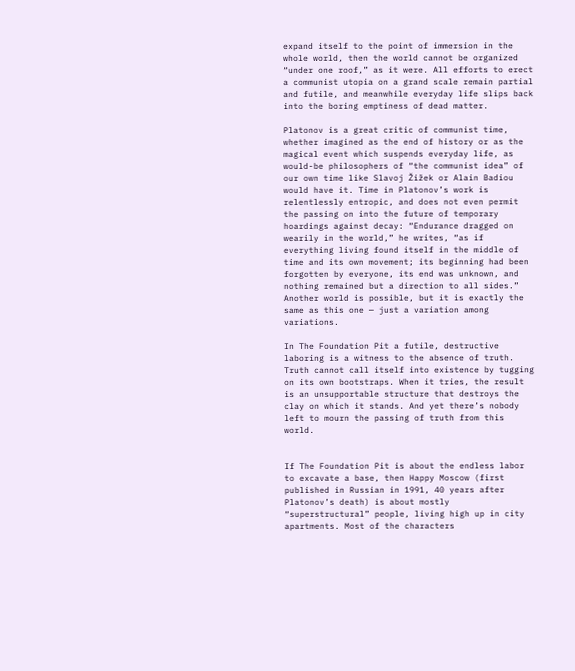expand itself to the point of immersion in the whole world, then the world cannot be organized “under one roof,” as it were. All efforts to erect a communist utopia on a grand scale remain partial and futile, and meanwhile everyday life slips back into the boring emptiness of dead matter.

Platonov is a great critic of communist time, whether imagined as the end of history or as the magical event which suspends everyday life, as would-be philosophers of “the communist idea” of our own time like Slavoj Žižek or Alain Badiou would have it. Time in Platonov’s work is relentlessly entropic, and does not even permit the passing on into the future of temporary hoardings against decay: “Endurance dragged on wearily in the world,” he writes, “as if everything living found itself in the middle of time and its own movement; its beginning had been forgotten by everyone, its end was unknown, and nothing remained but a direction to all sides.” Another world is possible, but it is exactly the same as this one — just a variation among variations.

In The Foundation Pit a futile, destructive laboring is a witness to the absence of truth. Truth cannot call itself into existence by tugging on its own bootstraps. When it tries, the result is an unsupportable structure that destroys the clay on which it stands. And yet there’s nobody left to mourn the passing of truth from this world.


If The Foundation Pit is about the endless labor to excavate a base, then Happy Moscow (first published in Russian in 1991, 40 years after Platonov’s death) is about mostly “superstructural” people, living high up in city apartments. Most of the characters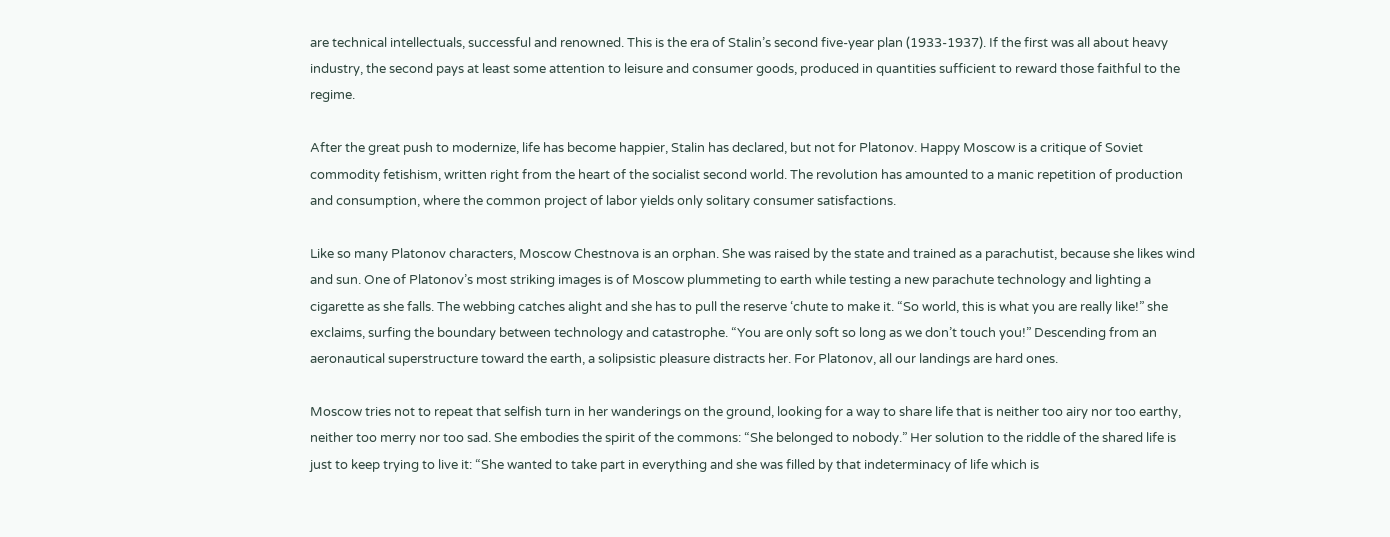are technical intellectuals, successful and renowned. This is the era of Stalin’s second five-year plan (1933-1937). If the first was all about heavy industry, the second pays at least some attention to leisure and consumer goods, produced in quantities sufficient to reward those faithful to the regime.

After the great push to modernize, life has become happier, Stalin has declared, but not for Platonov. Happy Moscow is a critique of Soviet commodity fetishism, written right from the heart of the socialist second world. The revolution has amounted to a manic repetition of production and consumption, where the common project of labor yields only solitary consumer satisfactions.

Like so many Platonov characters, Moscow Chestnova is an orphan. She was raised by the state and trained as a parachutist, because she likes wind and sun. One of Platonov’s most striking images is of Moscow plummeting to earth while testing a new parachute technology and lighting a cigarette as she falls. The webbing catches alight and she has to pull the reserve ‘chute to make it. “So world, this is what you are really like!” she exclaims, surfing the boundary between technology and catastrophe. “You are only soft so long as we don’t touch you!” Descending from an aeronautical superstructure toward the earth, a solipsistic pleasure distracts her. For Platonov, all our landings are hard ones.

Moscow tries not to repeat that selfish turn in her wanderings on the ground, looking for a way to share life that is neither too airy nor too earthy, neither too merry nor too sad. She embodies the spirit of the commons: “She belonged to nobody.” Her solution to the riddle of the shared life is just to keep trying to live it: “She wanted to take part in everything and she was filled by that indeterminacy of life which is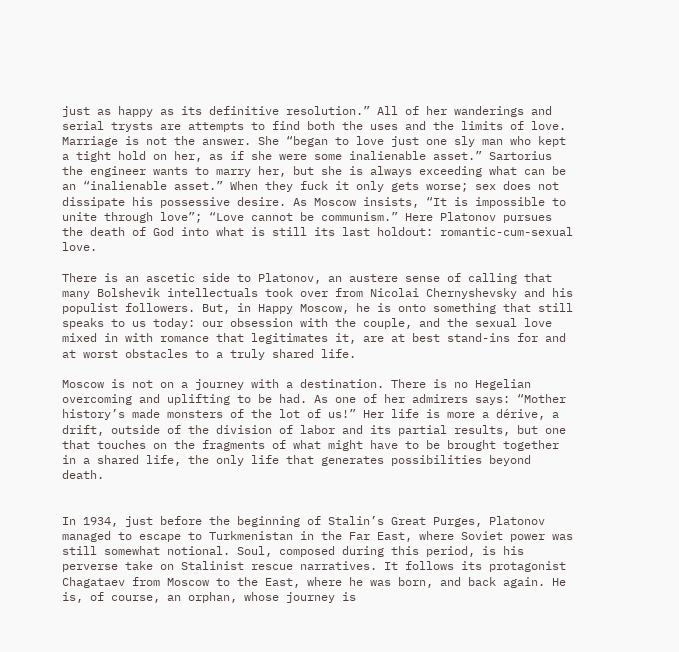just as happy as its definitive resolution.” All of her wanderings and serial trysts are attempts to find both the uses and the limits of love. Marriage is not the answer. She “began to love just one sly man who kept a tight hold on her, as if she were some inalienable asset.” Sartorius the engineer wants to marry her, but she is always exceeding what can be an “inalienable asset.” When they fuck it only gets worse; sex does not dissipate his possessive desire. As Moscow insists, “It is impossible to unite through love”; “Love cannot be communism.” Here Platonov pursues the death of God into what is still its last holdout: romantic-cum-sexual love.

There is an ascetic side to Platonov, an austere sense of calling that many Bolshevik intellectuals took over from Nicolai Chernyshevsky and his populist followers. But, in Happy Moscow, he is onto something that still speaks to us today: our obsession with the couple, and the sexual love mixed in with romance that legitimates it, are at best stand-ins for and at worst obstacles to a truly shared life.

Moscow is not on a journey with a destination. There is no Hegelian overcoming and uplifting to be had. As one of her admirers says: “Mother history’s made monsters of the lot of us!” Her life is more a dérive, a drift, outside of the division of labor and its partial results, but one that touches on the fragments of what might have to be brought together in a shared life, the only life that generates possibilities beyond death.


In 1934, just before the beginning of Stalin’s Great Purges, Platonov managed to escape to Turkmenistan in the Far East, where Soviet power was still somewhat notional. Soul, composed during this period, is his perverse take on Stalinist rescue narratives. It follows its protagonist Chagataev from Moscow to the East, where he was born, and back again. He is, of course, an orphan, whose journey is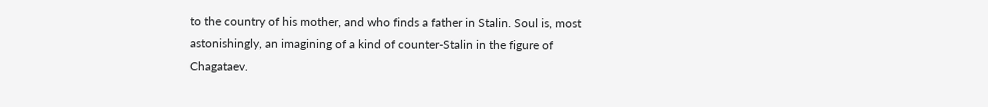to the country of his mother, and who finds a father in Stalin. Soul is, most astonishingly, an imagining of a kind of counter-Stalin in the figure of Chagataev.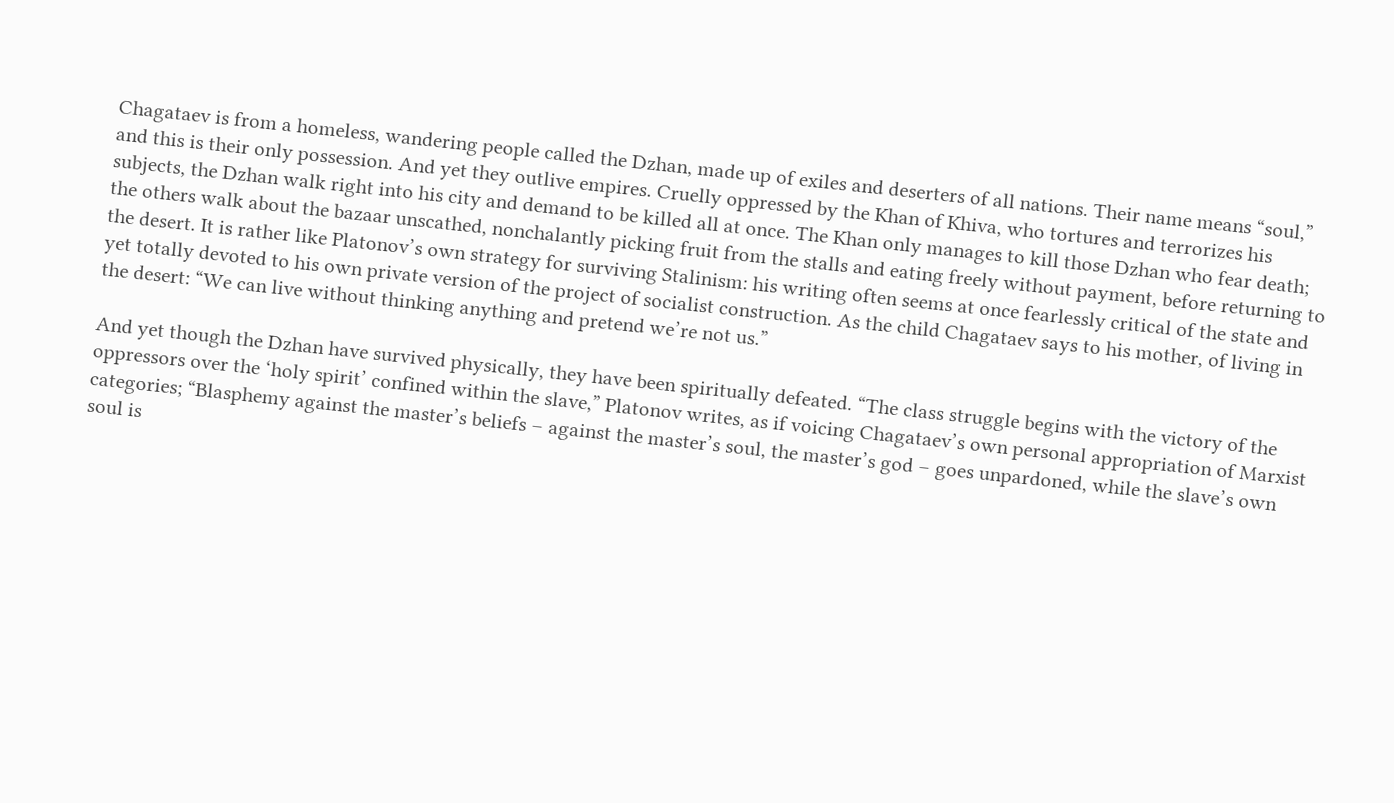Chagataev is from a homeless, wandering people called the Dzhan, made up of exiles and deserters of all nations. Their name means “soul,” and this is their only possession. And yet they outlive empires. Cruelly oppressed by the Khan of Khiva, who tortures and terrorizes his subjects, the Dzhan walk right into his city and demand to be killed all at once. The Khan only manages to kill those Dzhan who fear death; the others walk about the bazaar unscathed, nonchalantly picking fruit from the stalls and eating freely without payment, before returning to the desert. It is rather like Platonov’s own strategy for surviving Stalinism: his writing often seems at once fearlessly critical of the state and yet totally devoted to his own private version of the project of socialist construction. As the child Chagataev says to his mother, of living in the desert: “We can live without thinking anything and pretend we’re not us.”

And yet though the Dzhan have survived physically, they have been spiritually defeated. “The class struggle begins with the victory of the oppressors over the ‘holy spirit’ confined within the slave,” Platonov writes, as if voicing Chagataev’s own personal appropriation of Marxist categories; “Blasphemy against the master’s beliefs – against the master’s soul, the master’s god – goes unpardoned, while the slave’s own soul is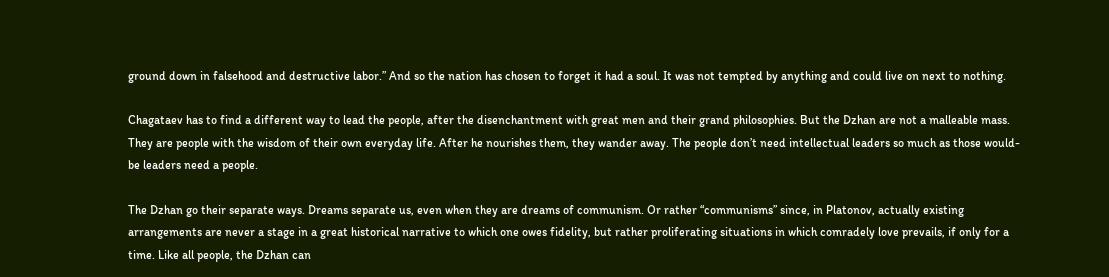ground down in falsehood and destructive labor.” And so the nation has chosen to forget it had a soul. It was not tempted by anything and could live on next to nothing.

Chagataev has to find a different way to lead the people, after the disenchantment with great men and their grand philosophies. But the Dzhan are not a malleable mass. They are people with the wisdom of their own everyday life. After he nourishes them, they wander away. The people don’t need intellectual leaders so much as those would-be leaders need a people.

The Dzhan go their separate ways. Dreams separate us, even when they are dreams of communism. Or rather “communisms” since, in Platonov, actually existing arrangements are never a stage in a great historical narrative to which one owes fidelity, but rather proliferating situations in which comradely love prevails, if only for a time. Like all people, the Dzhan can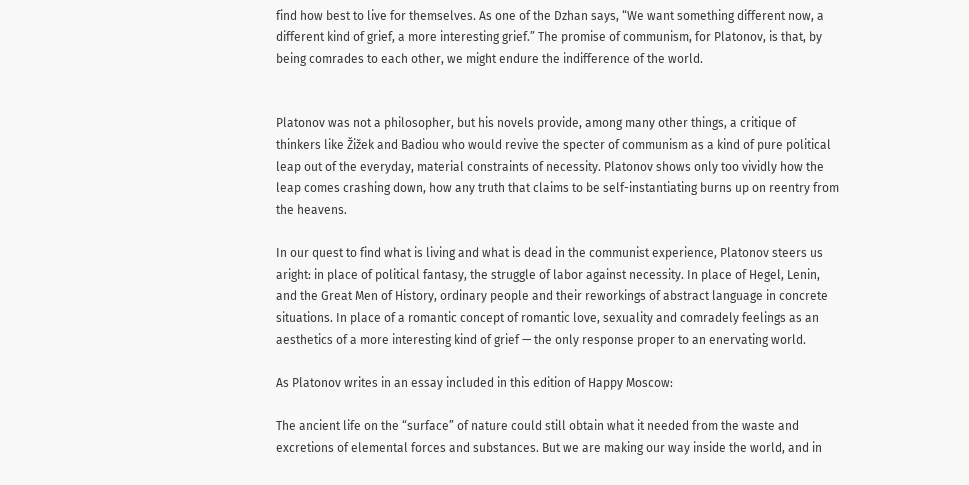find how best to live for themselves. As one of the Dzhan says, “We want something different now, a different kind of grief, a more interesting grief.” The promise of communism, for Platonov, is that, by being comrades to each other, we might endure the indifference of the world.


Platonov was not a philosopher, but his novels provide, among many other things, a critique of thinkers like Žižek and Badiou who would revive the specter of communism as a kind of pure political leap out of the everyday, material constraints of necessity. Platonov shows only too vividly how the leap comes crashing down, how any truth that claims to be self-instantiating burns up on reentry from the heavens.

In our quest to find what is living and what is dead in the communist experience, Platonov steers us aright: in place of political fantasy, the struggle of labor against necessity. In place of Hegel, Lenin, and the Great Men of History, ordinary people and their reworkings of abstract language in concrete situations. In place of a romantic concept of romantic love, sexuality and comradely feelings as an aesthetics of a more interesting kind of grief — the only response proper to an enervating world.

As Platonov writes in an essay included in this edition of Happy Moscow:

The ancient life on the “surface” of nature could still obtain what it needed from the waste and excretions of elemental forces and substances. But we are making our way inside the world, and in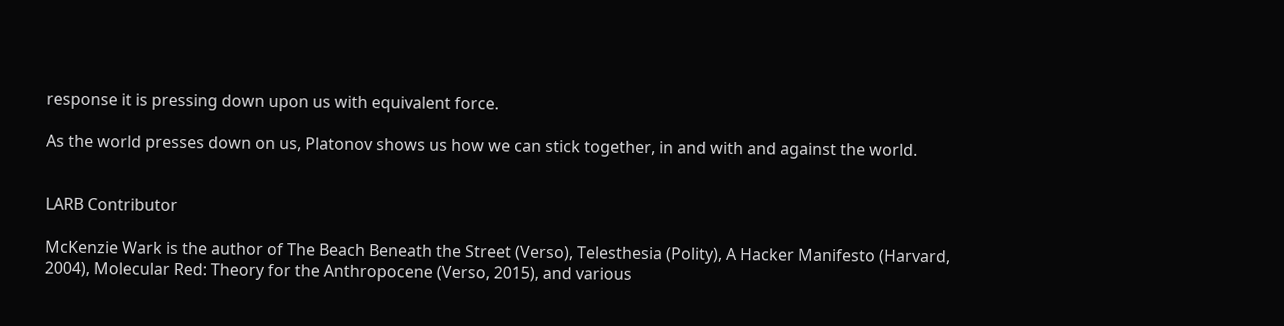response it is pressing down upon us with equivalent force.

As the world presses down on us, Platonov shows us how we can stick together, in and with and against the world.


LARB Contributor

McKenzie Wark is the author of The Beach Beneath the Street (Verso), Telesthesia (Polity), A Hacker Manifesto (Harvard, 2004), Molecular Red: Theory for the Anthropocene (Verso, 2015), and various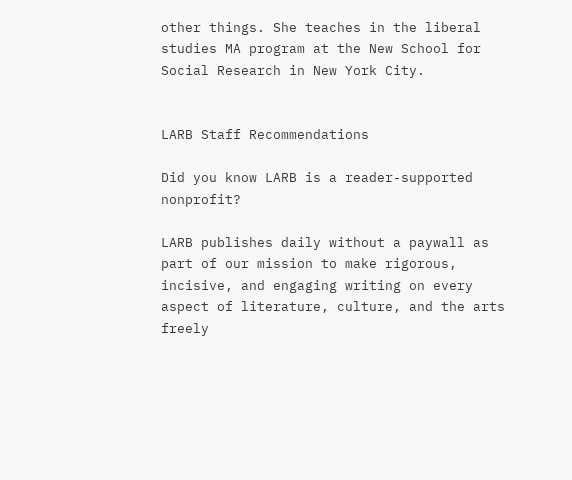other things. She teaches in the liberal studies MA program at the New School for Social Research in New York City.


LARB Staff Recommendations

Did you know LARB is a reader-supported nonprofit?

LARB publishes daily without a paywall as part of our mission to make rigorous, incisive, and engaging writing on every aspect of literature, culture, and the arts freely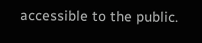accessible to the public.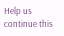Help us continue this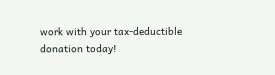work with your tax-deductible donation today!